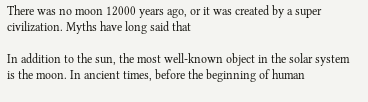There was no moon 12000 years ago, or it was created by a super civilization. Myths have long said that

In addition to the sun, the most well-known object in the solar system is the moon. In ancient times, before the beginning of human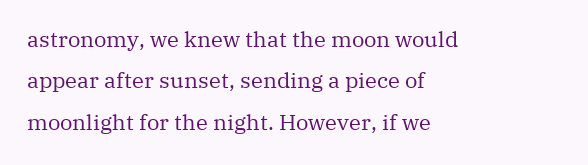astronomy, we knew that the moon would appear after sunset, sending a piece of moonlight for the night. However, if we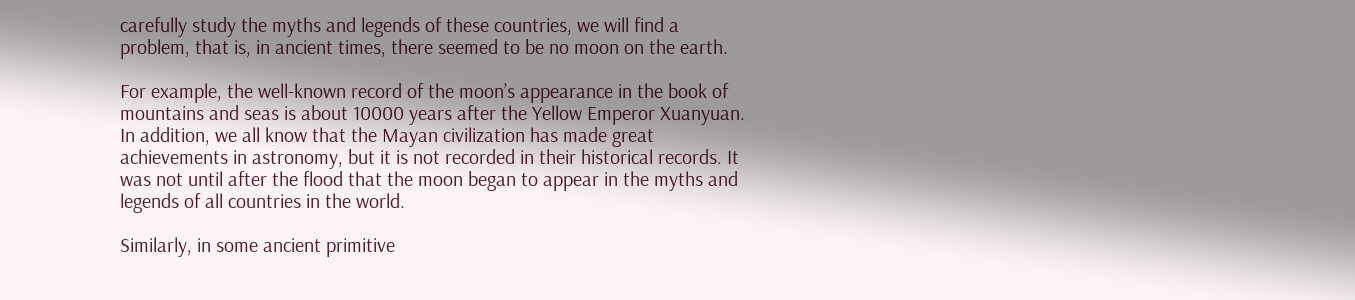carefully study the myths and legends of these countries, we will find a problem, that is, in ancient times, there seemed to be no moon on the earth.

For example, the well-known record of the moon’s appearance in the book of mountains and seas is about 10000 years after the Yellow Emperor Xuanyuan. In addition, we all know that the Mayan civilization has made great achievements in astronomy, but it is not recorded in their historical records. It was not until after the flood that the moon began to appear in the myths and legends of all countries in the world.

Similarly, in some ancient primitive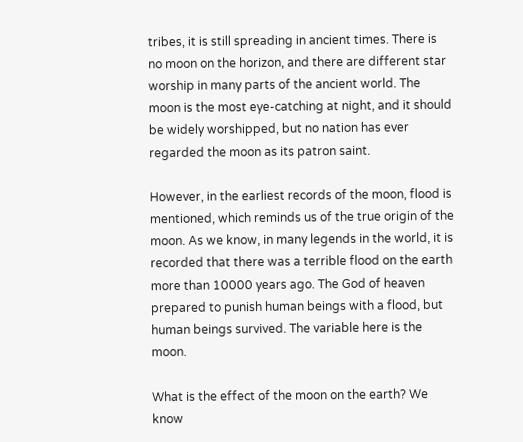tribes, it is still spreading in ancient times. There is no moon on the horizon, and there are different star worship in many parts of the ancient world. The moon is the most eye-catching at night, and it should be widely worshipped, but no nation has ever regarded the moon as its patron saint.

However, in the earliest records of the moon, flood is mentioned, which reminds us of the true origin of the moon. As we know, in many legends in the world, it is recorded that there was a terrible flood on the earth more than 10000 years ago. The God of heaven prepared to punish human beings with a flood, but human beings survived. The variable here is the moon.

What is the effect of the moon on the earth? We know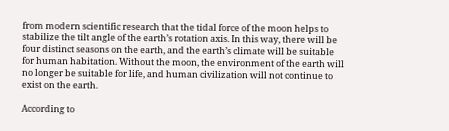from modern scientific research that the tidal force of the moon helps to stabilize the tilt angle of the earth’s rotation axis. In this way, there will be four distinct seasons on the earth, and the earth’s climate will be suitable for human habitation. Without the moon, the environment of the earth will no longer be suitable for life, and human civilization will not continue to exist on the earth.

According to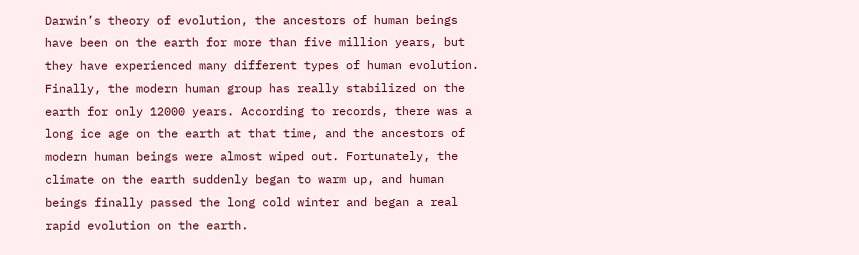Darwin’s theory of evolution, the ancestors of human beings have been on the earth for more than five million years, but they have experienced many different types of human evolution. Finally, the modern human group has really stabilized on the earth for only 12000 years. According to records, there was a long ice age on the earth at that time, and the ancestors of modern human beings were almost wiped out. Fortunately, the climate on the earth suddenly began to warm up, and human beings finally passed the long cold winter and began a real rapid evolution on the earth.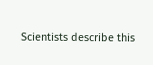Scientists describe this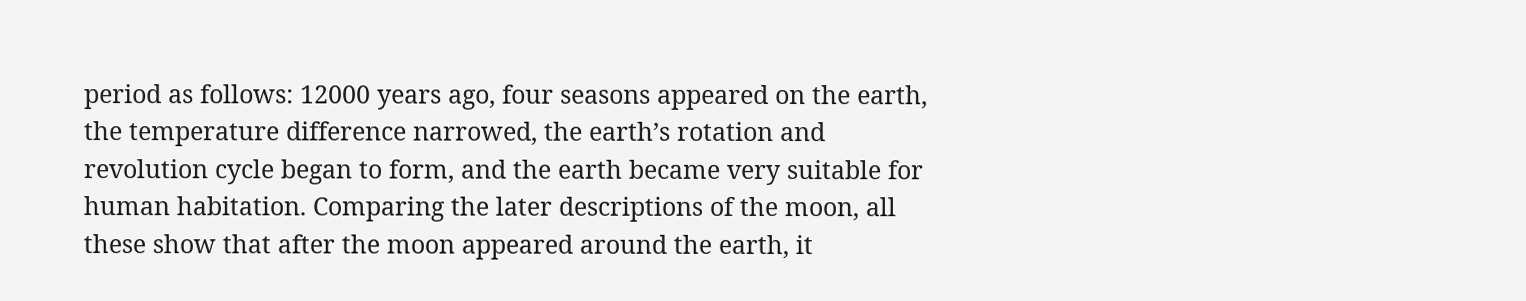period as follows: 12000 years ago, four seasons appeared on the earth, the temperature difference narrowed, the earth’s rotation and revolution cycle began to form, and the earth became very suitable for human habitation. Comparing the later descriptions of the moon, all these show that after the moon appeared around the earth, it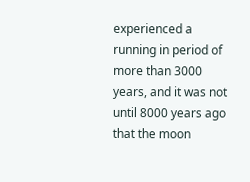experienced a running in period of more than 3000 years, and it was not until 8000 years ago that the moon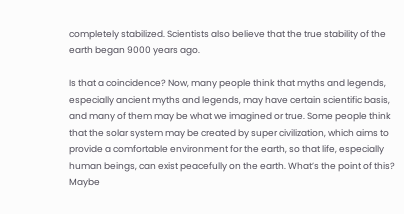completely stabilized. Scientists also believe that the true stability of the earth began 9000 years ago.

Is that a coincidence? Now, many people think that myths and legends, especially ancient myths and legends, may have certain scientific basis, and many of them may be what we imagined or true. Some people think that the solar system may be created by super civilization, which aims to provide a comfortable environment for the earth, so that life, especially human beings, can exist peacefully on the earth. What’s the point of this? Maybe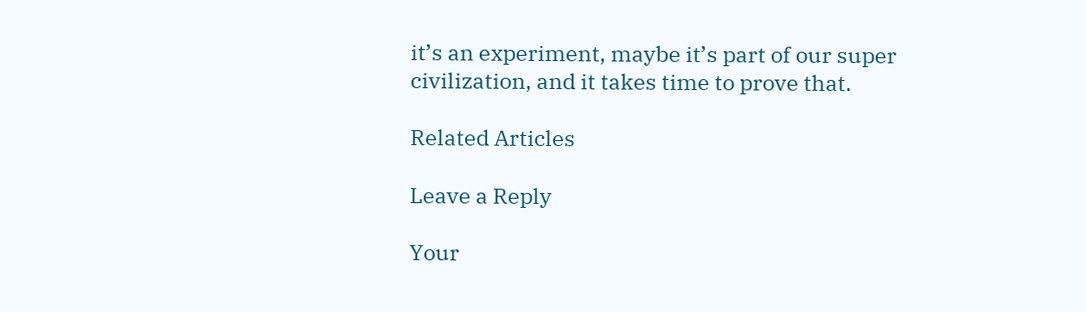it’s an experiment, maybe it’s part of our super civilization, and it takes time to prove that.

Related Articles

Leave a Reply

Your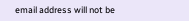email address will not be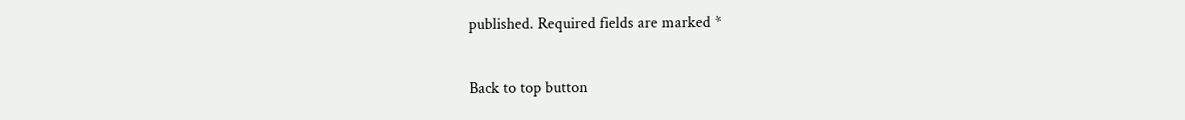published. Required fields are marked *

Back to top button